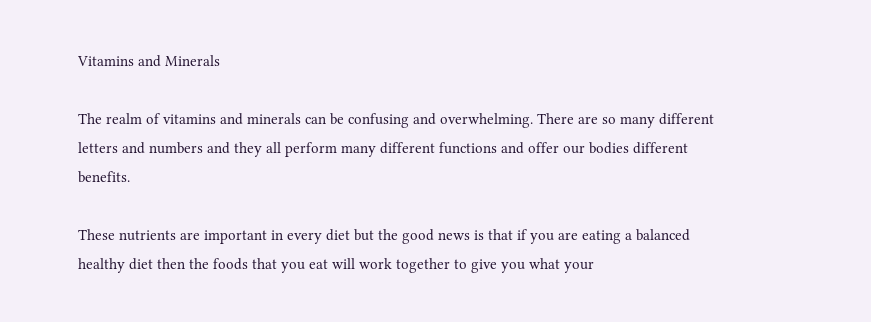Vitamins and Minerals

The realm of vitamins and minerals can be confusing and overwhelming. There are so many different letters and numbers and they all perform many different functions and offer our bodies different benefits.

These nutrients are important in every diet but the good news is that if you are eating a balanced healthy diet then the foods that you eat will work together to give you what your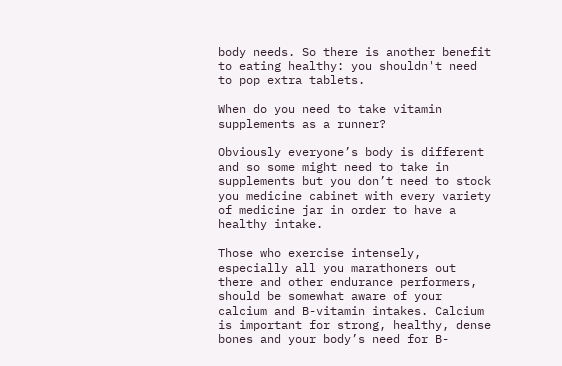body needs. So there is another benefit to eating healthy: you shouldn't need to pop extra tablets.

When do you need to take vitamin supplements as a runner?

Obviously everyone’s body is different and so some might need to take in supplements but you don’t need to stock you medicine cabinet with every variety of medicine jar in order to have a healthy intake.

Those who exercise intensely, especially all you marathoners out there and other endurance performers, should be somewhat aware of your calcium and B-vitamin intakes. Calcium is important for strong, healthy, dense bones and your body’s need for B-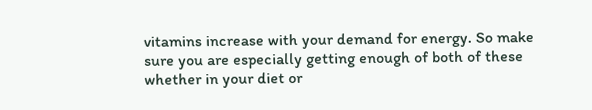vitamins increase with your demand for energy. So make sure you are especially getting enough of both of these whether in your diet or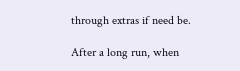through extras if need be.

After a long run, when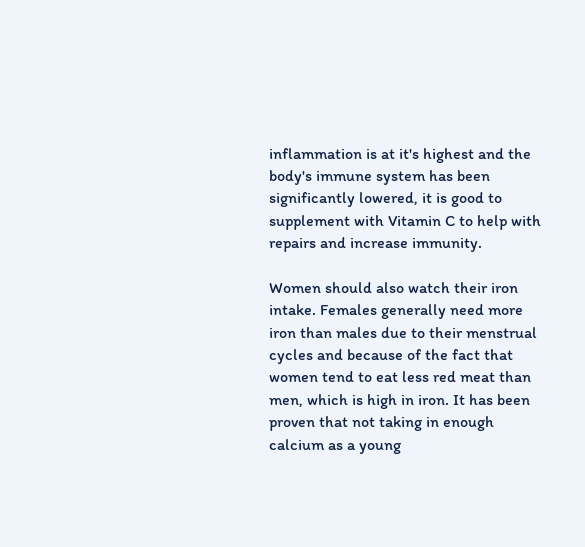inflammation is at it's highest and the body's immune system has been significantly lowered, it is good to supplement with Vitamin C to help with repairs and increase immunity.

Women should also watch their iron intake. Females generally need more iron than males due to their menstrual cycles and because of the fact that women tend to eat less red meat than men, which is high in iron. It has been proven that not taking in enough calcium as a young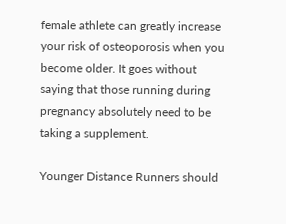female athlete can greatly increase your risk of osteoporosis when you become older. It goes without saying that those running during pregnancy absolutely need to be taking a supplement.

Younger Distance Runners should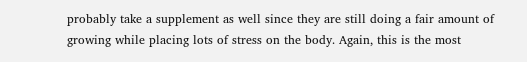probably take a supplement as well since they are still doing a fair amount of growing while placing lots of stress on the body. Again, this is the most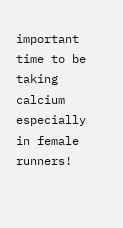important time to be taking calcium especially in female runners!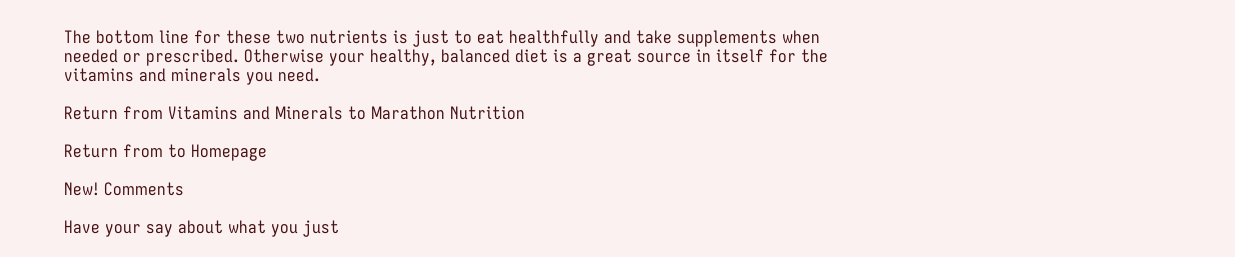The bottom line for these two nutrients is just to eat healthfully and take supplements when needed or prescribed. Otherwise your healthy, balanced diet is a great source in itself for the vitamins and minerals you need.

Return from Vitamins and Minerals to Marathon Nutrition

Return from to Homepage

New! Comments

Have your say about what you just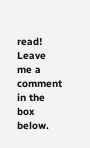read! Leave me a comment in the box below.